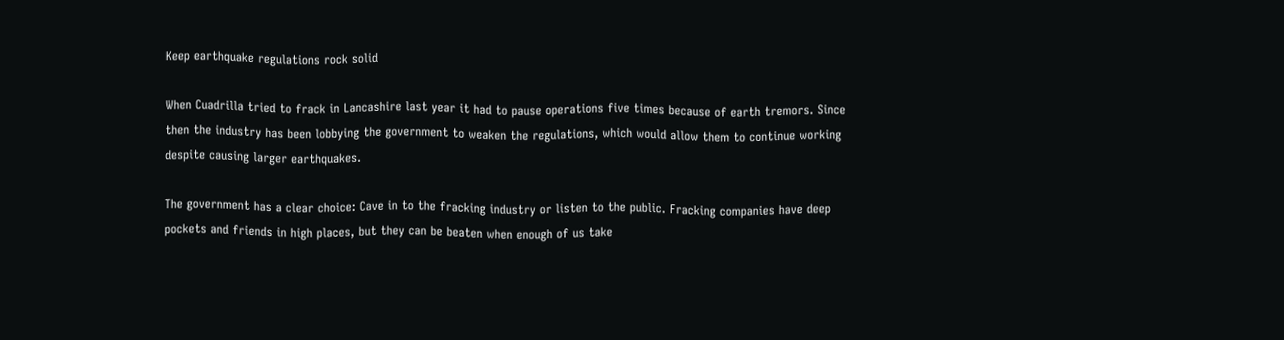Keep earthquake regulations rock solid

When Cuadrilla tried to frack in Lancashire last year it had to pause operations five times because of earth tremors. Since then the industry has been lobbying the government to weaken the regulations, which would allow them to continue working despite causing larger earthquakes.

The government has a clear choice: Cave in to the fracking industry or listen to the public. Fracking companies have deep pockets and friends in high places, but they can be beaten when enough of us take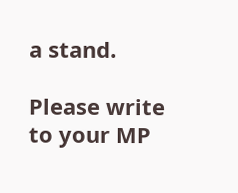a stand.

Please write to your MP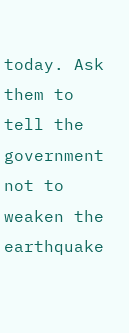today. Ask them to tell the government not to weaken the earthquake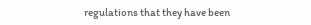regulations that they have been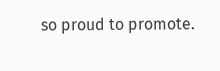so proud to promote.